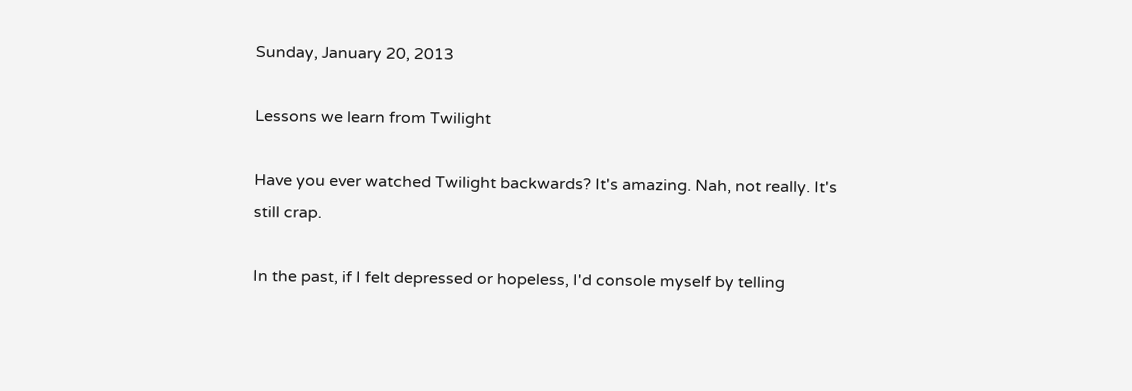Sunday, January 20, 2013

Lessons we learn from Twilight

Have you ever watched Twilight backwards? It's amazing. Nah, not really. It's still crap.

In the past, if I felt depressed or hopeless, I'd console myself by telling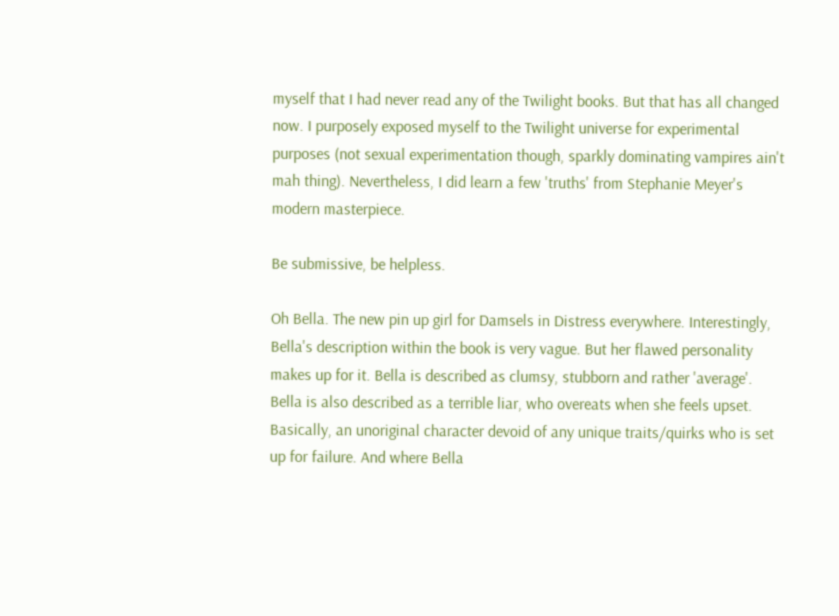myself that I had never read any of the Twilight books. But that has all changed now. I purposely exposed myself to the Twilight universe for experimental purposes (not sexual experimentation though, sparkly dominating vampires ain't mah thing). Nevertheless, I did learn a few 'truths' from Stephanie Meyer's modern masterpiece.

Be submissive, be helpless.

Oh Bella. The new pin up girl for Damsels in Distress everywhere. Interestingly, Bella's description within the book is very vague. But her flawed personality makes up for it. Bella is described as clumsy, stubborn and rather 'average'. Bella is also described as a terrible liar, who overeats when she feels upset. Basically, an unoriginal character devoid of any unique traits/quirks who is set up for failure. And where Bella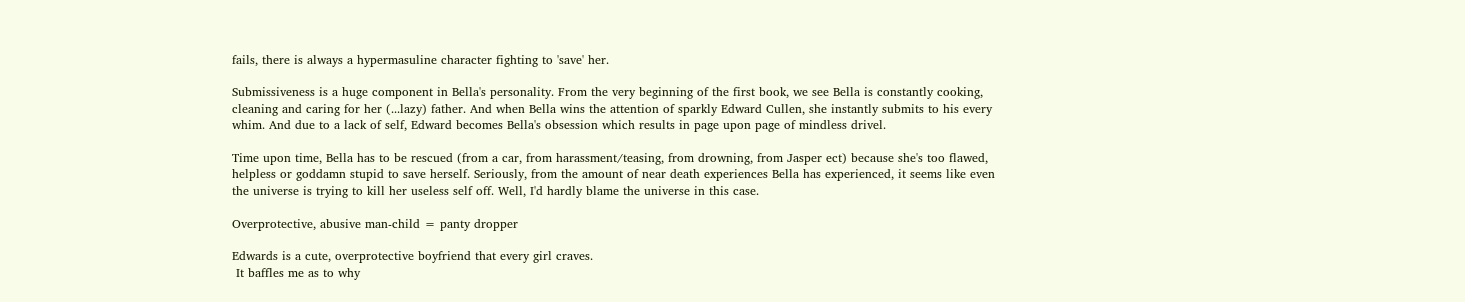fails, there is always a hypermasuline character fighting to 'save' her.

Submissiveness is a huge component in Bella's personality. From the very beginning of the first book, we see Bella is constantly cooking, cleaning and caring for her (...lazy) father. And when Bella wins the attention of sparkly Edward Cullen, she instantly submits to his every whim. And due to a lack of self, Edward becomes Bella's obsession which results in page upon page of mindless drivel.

Time upon time, Bella has to be rescued (from a car, from harassment/teasing, from drowning, from Jasper ect) because she's too flawed, helpless or goddamn stupid to save herself. Seriously, from the amount of near death experiences Bella has experienced, it seems like even the universe is trying to kill her useless self off. Well, I'd hardly blame the universe in this case.

Overprotective, abusive man-child = panty dropper

Edwards is a cute, overprotective boyfriend that every girl craves.
 It baffles me as to why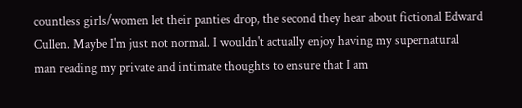countless girls/women let their panties drop, the second they hear about fictional Edward Cullen. Maybe I'm just not normal. I wouldn't actually enjoy having my supernatural man reading my private and intimate thoughts to ensure that I am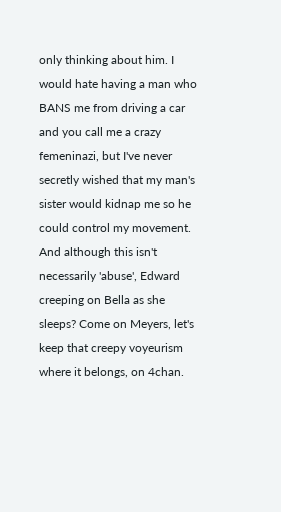only thinking about him. I would hate having a man who BANS me from driving a car and you call me a crazy femeninazi, but I've never secretly wished that my man's sister would kidnap me so he could control my movement. And although this isn't necessarily 'abuse', Edward creeping on Bella as she sleeps? Come on Meyers, let's keep that creepy voyeurism where it belongs, on 4chan.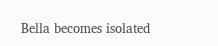Bella becomes isolated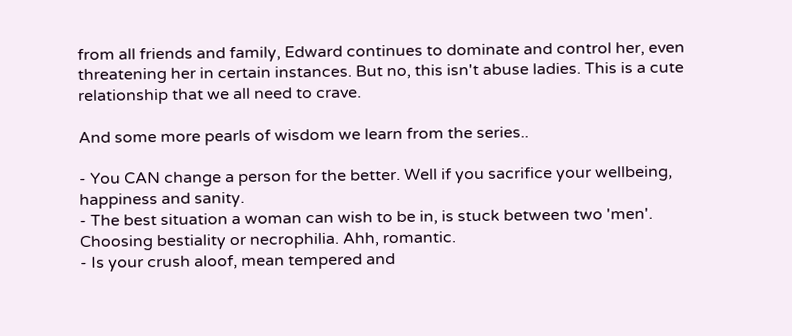from all friends and family, Edward continues to dominate and control her, even threatening her in certain instances. But no, this isn't abuse ladies. This is a cute relationship that we all need to crave.

And some more pearls of wisdom we learn from the series..

- You CAN change a person for the better. Well if you sacrifice your wellbeing, happiness and sanity.
- The best situation a woman can wish to be in, is stuck between two 'men'. Choosing bestiality or necrophilia. Ahh, romantic.
- Is your crush aloof, mean tempered and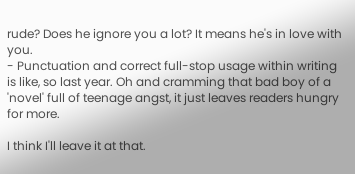rude? Does he ignore you a lot? It means he's in love with you.
- Punctuation and correct full-stop usage within writing is like, so last year. Oh and cramming that bad boy of a 'novel' full of teenage angst, it just leaves readers hungry for more.

I think I'll leave it at that.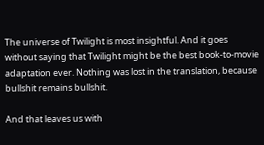The universe of Twilight is most insightful. And it goes without saying that Twilight might be the best book-to-movie adaptation ever. Nothing was lost in the translation, because bullshit remains bullshit.

And that leaves us with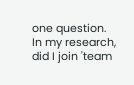one question.
In my research, did I join 'team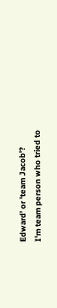Edward' or 'team Jacob'?
I'm team person who tried to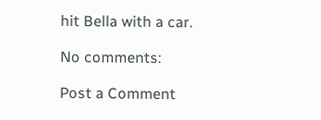hit Bella with a car.

No comments:

Post a Comment